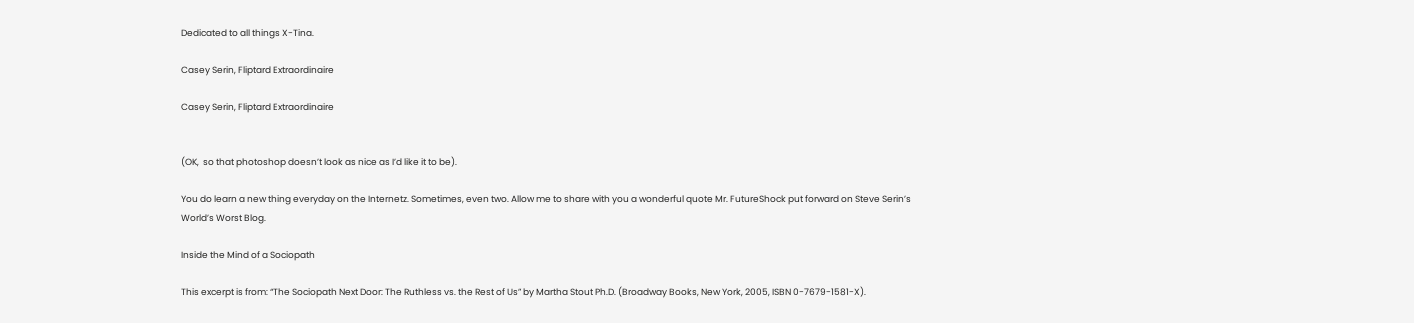Dedicated to all things X-Tina.

Casey Serin, Fliptard Extraordinaire

Casey Serin, Fliptard Extraordinaire


(OK,  so that photoshop doesn’t look as nice as I’d like it to be).

You do learn a new thing everyday on the Internetz. Sometimes, even two. Allow me to share with you a wonderful quote Mr. FutureShock put forward on Steve Serin’s World’s Worst Blog.

Inside the Mind of a Sociopath

This excerpt is from: “The Sociopath Next Door: The Ruthless vs. the Rest of Us” by Martha Stout Ph.D. (Broadway Books, New York, 2005, ISBN 0-7679-1581-X).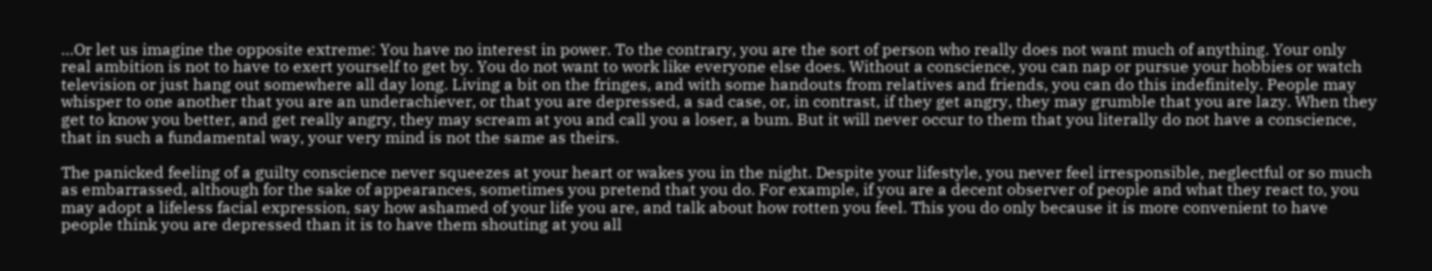…Or let us imagine the opposite extreme: You have no interest in power. To the contrary, you are the sort of person who really does not want much of anything. Your only real ambition is not to have to exert yourself to get by. You do not want to work like everyone else does. Without a conscience, you can nap or pursue your hobbies or watch television or just hang out somewhere all day long. Living a bit on the fringes, and with some handouts from relatives and friends, you can do this indefinitely. People may whisper to one another that you are an underachiever, or that you are depressed, a sad case, or, in contrast, if they get angry, they may grumble that you are lazy. When they get to know you better, and get really angry, they may scream at you and call you a loser, a bum. But it will never occur to them that you literally do not have a conscience, that in such a fundamental way, your very mind is not the same as theirs.

The panicked feeling of a guilty conscience never squeezes at your heart or wakes you in the night. Despite your lifestyle, you never feel irresponsible, neglectful or so much as embarrassed, although for the sake of appearances, sometimes you pretend that you do. For example, if you are a decent observer of people and what they react to, you may adopt a lifeless facial expression, say how ashamed of your life you are, and talk about how rotten you feel. This you do only because it is more convenient to have people think you are depressed than it is to have them shouting at you all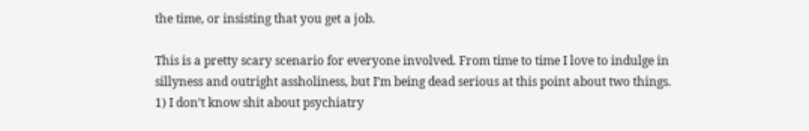the time, or insisting that you get a job.

This is a pretty scary scenario for everyone involved. From time to time I love to indulge in sillyness and outright assholiness, but I’m being dead serious at this point about two things. 1) I don’t know shit about psychiatry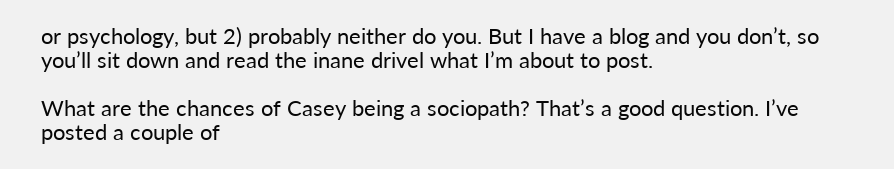or psychology, but 2) probably neither do you. But I have a blog and you don’t, so you’ll sit down and read the inane drivel what I’m about to post.

What are the chances of Casey being a sociopath? That’s a good question. I’ve posted a couple of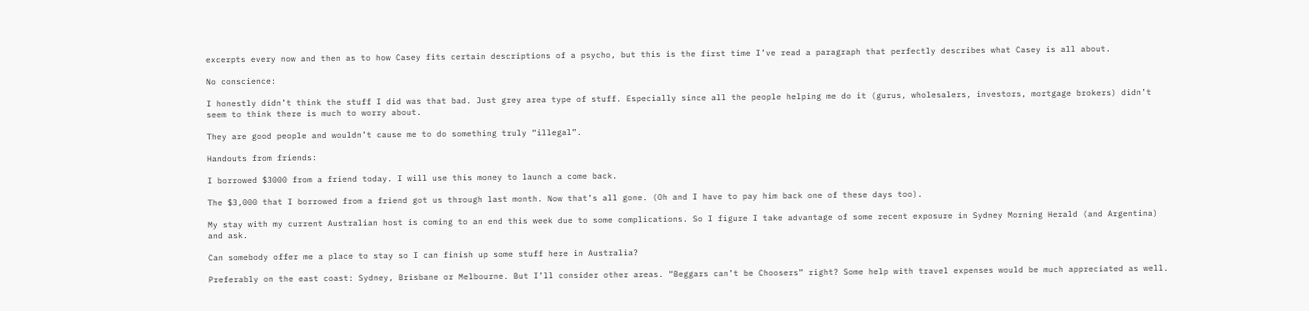excerpts every now and then as to how Casey fits certain descriptions of a psycho, but this is the first time I’ve read a paragraph that perfectly describes what Casey is all about.

No conscience:

I honestly didn’t think the stuff I did was that bad. Just grey area type of stuff. Especially since all the people helping me do it (gurus, wholesalers, investors, mortgage brokers) didn’t seem to think there is much to worry about.

They are good people and wouldn’t cause me to do something truly “illegal”.

Handouts from friends:

I borrowed $3000 from a friend today. I will use this money to launch a come back.

The $3,000 that I borrowed from a friend got us through last month. Now that’s all gone. (Oh and I have to pay him back one of these days too).

My stay with my current Australian host is coming to an end this week due to some complications. So I figure I take advantage of some recent exposure in Sydney Morning Herald (and Argentina) and ask.

Can somebody offer me a place to stay so I can finish up some stuff here in Australia?

Preferably on the east coast: Sydney, Brisbane or Melbourne. But I’ll consider other areas. “Beggars can’t be Choosers” right? Some help with travel expenses would be much appreciated as well.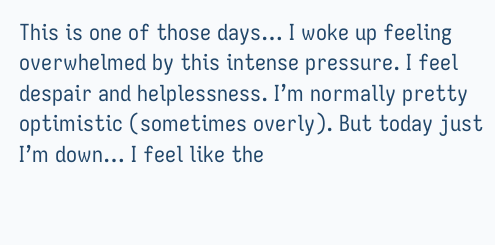This is one of those days… I woke up feeling overwhelmed by this intense pressure. I feel despair and helplessness. I’m normally pretty optimistic (sometimes overly). But today just I’m down… I feel like the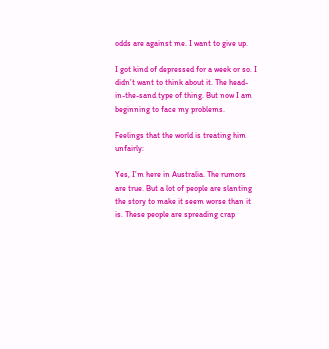odds are against me. I want to give up.

I got kind of depressed for a week or so. I didn’t want to think about it. The head-in-the-sand type of thing. But now I am beginning to face my problems.

Feelings that the world is treating him unfairly:

Yes, I’m here in Australia. The rumors are true. But a lot of people are slanting the story to make it seem worse than it is. These people are spreading crap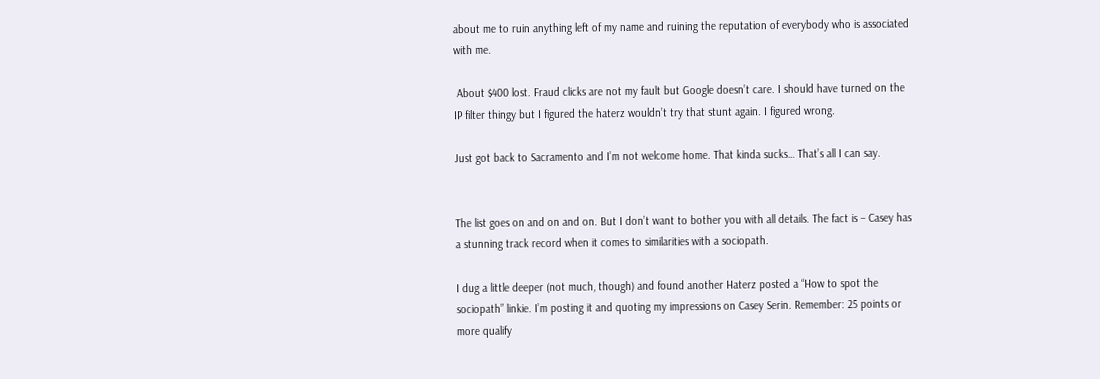about me to ruin anything left of my name and ruining the reputation of everybody who is associated with me.

 About $400 lost. Fraud clicks are not my fault but Google doesn’t care. I should have turned on the IP filter thingy but I figured the haterz wouldn’t try that stunt again. I figured wrong.

Just got back to Sacramento and I’m not welcome home. That kinda sucks… That’s all I can say.


The list goes on and on and on. But I don’t want to bother you with all details. The fact is – Casey has a stunning track record when it comes to similarities with a sociopath.

I dug a little deeper (not much, though) and found another Haterz posted a “How to spot the sociopath” linkie. I’m posting it and quoting my impressions on Casey Serin. Remember: 25 points or more qualify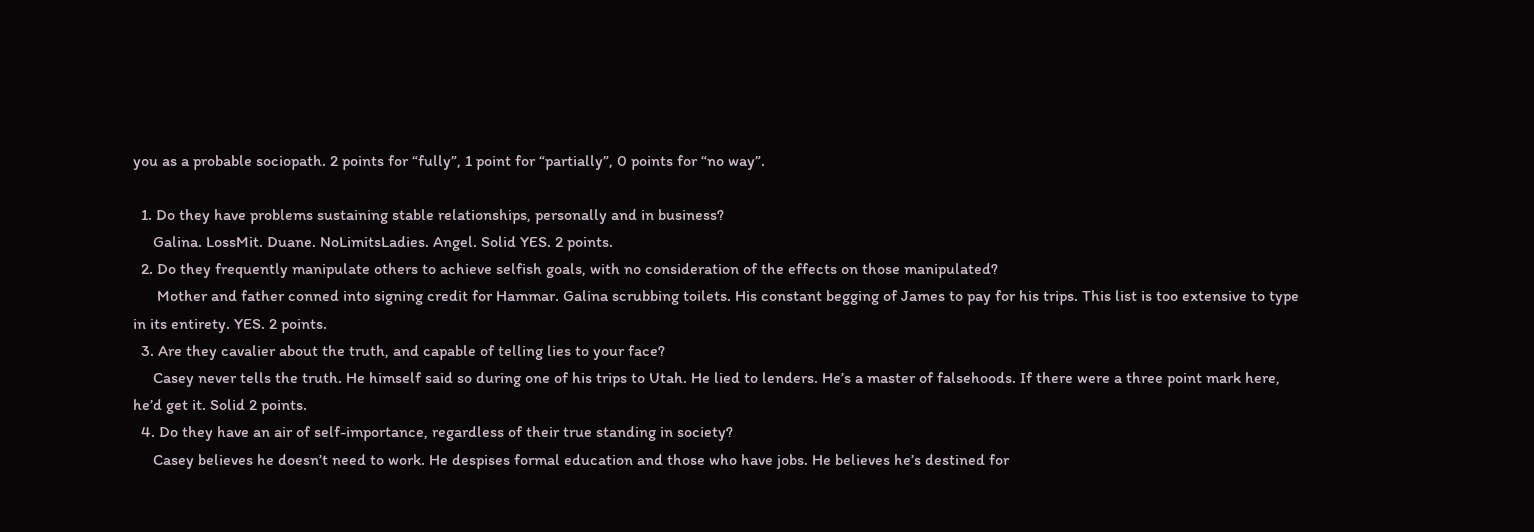you as a probable sociopath. 2 points for “fully”, 1 point for “partially”, 0 points for “no way”.

  1. Do they have problems sustaining stable relationships, personally and in business?
     Galina. LossMit. Duane. NoLimitsLadies. Angel. Solid YES. 2 points.
  2. Do they frequently manipulate others to achieve selfish goals, with no consideration of the effects on those manipulated?
      Mother and father conned into signing credit for Hammar. Galina scrubbing toilets. His constant begging of James to pay for his trips. This list is too extensive to type in its entirety. YES. 2 points.
  3. Are they cavalier about the truth, and capable of telling lies to your face?
     Casey never tells the truth. He himself said so during one of his trips to Utah. He lied to lenders. He’s a master of falsehoods. If there were a three point mark here, he’d get it. Solid 2 points.
  4. Do they have an air of self-importance, regardless of their true standing in society?
     Casey believes he doesn’t need to work. He despises formal education and those who have jobs. He believes he’s destined for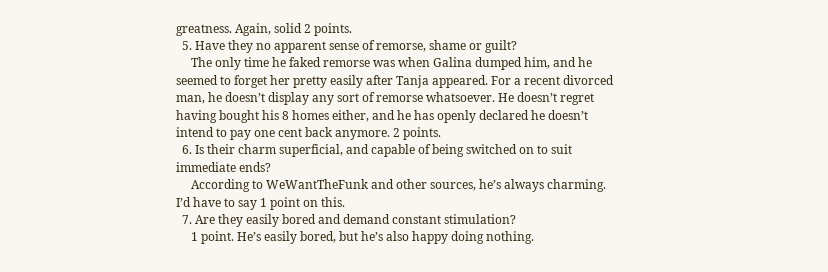greatness. Again, solid 2 points.
  5. Have they no apparent sense of remorse, shame or guilt?
     The only time he faked remorse was when Galina dumped him, and he seemed to forget her pretty easily after Tanja appeared. For a recent divorced man, he doesn’t display any sort of remorse whatsoever. He doesn’t regret having bought his 8 homes either, and he has openly declared he doesn’t intend to pay one cent back anymore. 2 points.
  6. Is their charm superficial, and capable of being switched on to suit immediate ends?
     According to WeWantTheFunk and other sources, he’s always charming. I’d have to say 1 point on this.
  7. Are they easily bored and demand constant stimulation?
     1 point. He’s easily bored, but he’s also happy doing nothing.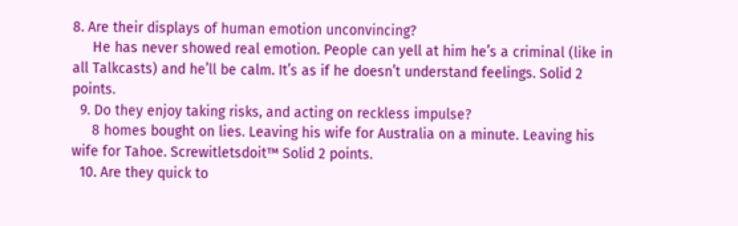8. Are their displays of human emotion unconvincing?
     He has never showed real emotion. People can yell at him he’s a criminal (like in all Talkcasts) and he’ll be calm. It’s as if he doesn’t understand feelings. Solid 2 points.
  9. Do they enjoy taking risks, and acting on reckless impulse?
     8 homes bought on lies. Leaving his wife for Australia on a minute. Leaving his wife for Tahoe. Screwitletsdoit™ Solid 2 points.
  10. Are they quick to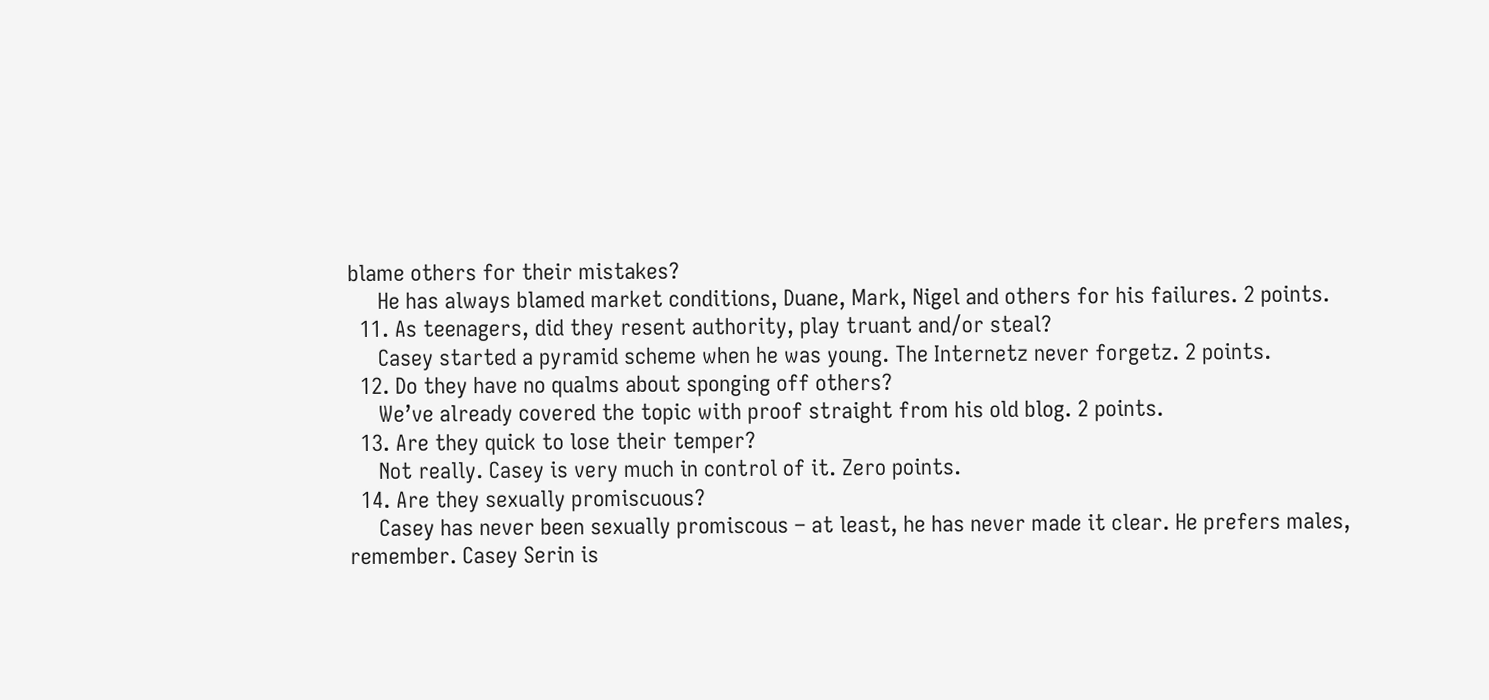blame others for their mistakes?
     He has always blamed market conditions, Duane, Mark, Nigel and others for his failures. 2 points.
  11. As teenagers, did they resent authority, play truant and/or steal?
     Casey started a pyramid scheme when he was young. The Internetz never forgetz. 2 points.
  12. Do they have no qualms about sponging off others?
     We’ve already covered the topic with proof straight from his old blog. 2 points.
  13. Are they quick to lose their temper?
     Not really. Casey is very much in control of it. Zero points.
  14. Are they sexually promiscuous?
     Casey has never been sexually promiscous – at least, he has never made it clear. He prefers males, remember. Casey Serin is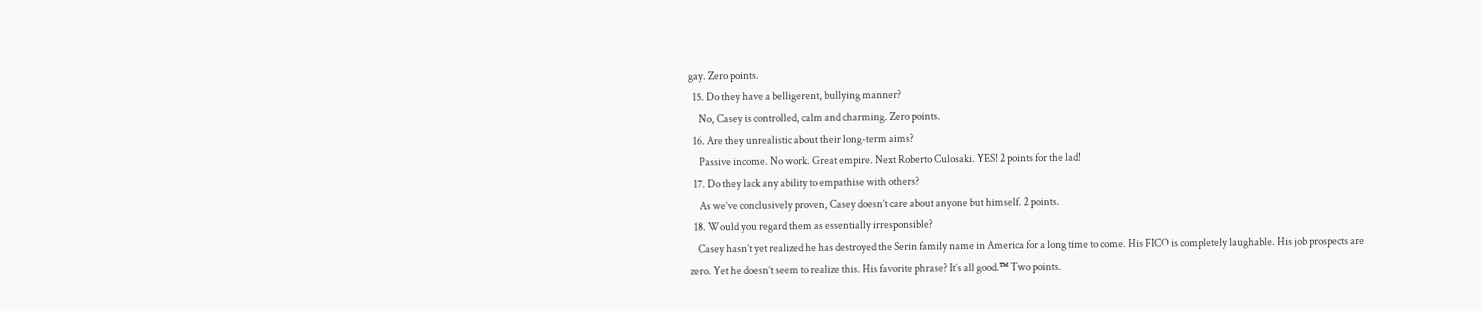gay. Zero points.
  15. Do they have a belligerent, bullying manner?
     No, Casey is controlled, calm and charming. Zero points.
  16. Are they unrealistic about their long-term aims?
     Passive income. No work. Great empire. Next Roberto Culosaki. YES! 2 points for the lad!
  17. Do they lack any ability to empathise with others?
     As we’ve conclusively proven, Casey doesn’t care about anyone but himself. 2 points.
  18. Would you regard them as essentially irresponsible?
    Casey hasn’t yet realized he has destroyed the Serin family name in America for a long time to come. His FICO is completely laughable. His job prospects are zero. Yet he doesn’t seem to realize this. His favorite phrase? It’s all good.™ Two points.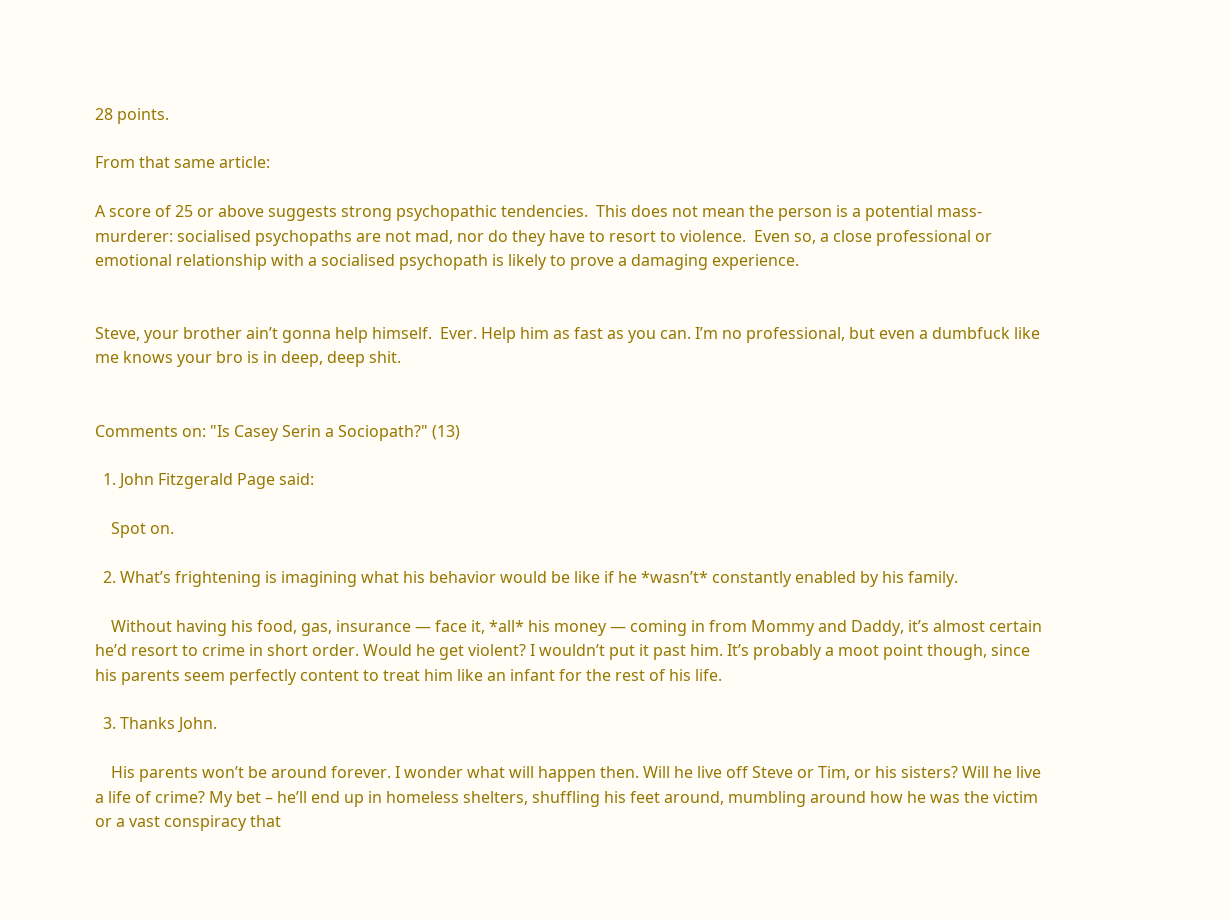28 points.

From that same article:

A score of 25 or above suggests strong psychopathic tendencies.  This does not mean the person is a potential mass-murderer: socialised psychopaths are not mad, nor do they have to resort to violence.  Even so, a close professional or emotional relationship with a socialised psychopath is likely to prove a damaging experience.


Steve, your brother ain’t gonna help himself.  Ever. Help him as fast as you can. I’m no professional, but even a dumbfuck like me knows your bro is in deep, deep shit.


Comments on: "Is Casey Serin a Sociopath?" (13)

  1. John Fitzgerald Page said:

    Spot on.

  2. What’s frightening is imagining what his behavior would be like if he *wasn’t* constantly enabled by his family.

    Without having his food, gas, insurance — face it, *all* his money — coming in from Mommy and Daddy, it’s almost certain he’d resort to crime in short order. Would he get violent? I wouldn’t put it past him. It’s probably a moot point though, since his parents seem perfectly content to treat him like an infant for the rest of his life.

  3. Thanks John.

    His parents won’t be around forever. I wonder what will happen then. Will he live off Steve or Tim, or his sisters? Will he live a life of crime? My bet – he’ll end up in homeless shelters, shuffling his feet around, mumbling around how he was the victim or a vast conspiracy that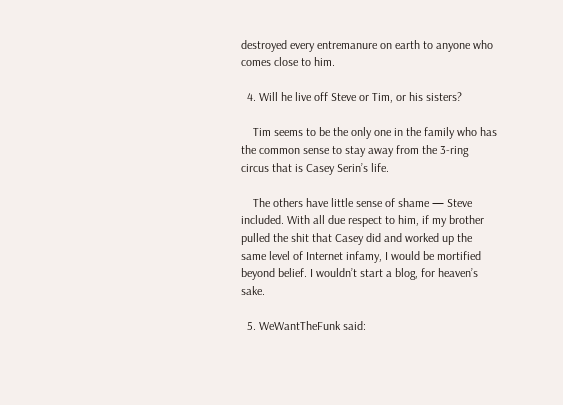destroyed every entremanure on earth to anyone who comes close to him.

  4. Will he live off Steve or Tim, or his sisters?

    Tim seems to be the only one in the family who has the common sense to stay away from the 3-ring circus that is Casey Serin’s life.

    The others have little sense of shame — Steve included. With all due respect to him, if my brother pulled the shit that Casey did and worked up the same level of Internet infamy, I would be mortified beyond belief. I wouldn’t start a blog, for heaven’s sake.

  5. WeWantTheFunk said: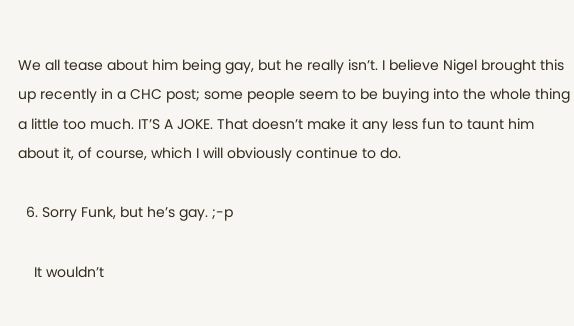We all tease about him being gay, but he really isn’t. I believe Nigel brought this up recently in a CHC post; some people seem to be buying into the whole thing a little too much. IT’S A JOKE. That doesn’t make it any less fun to taunt him about it, of course, which I will obviously continue to do.

  6. Sorry Funk, but he’s gay. ;-p

    It wouldn’t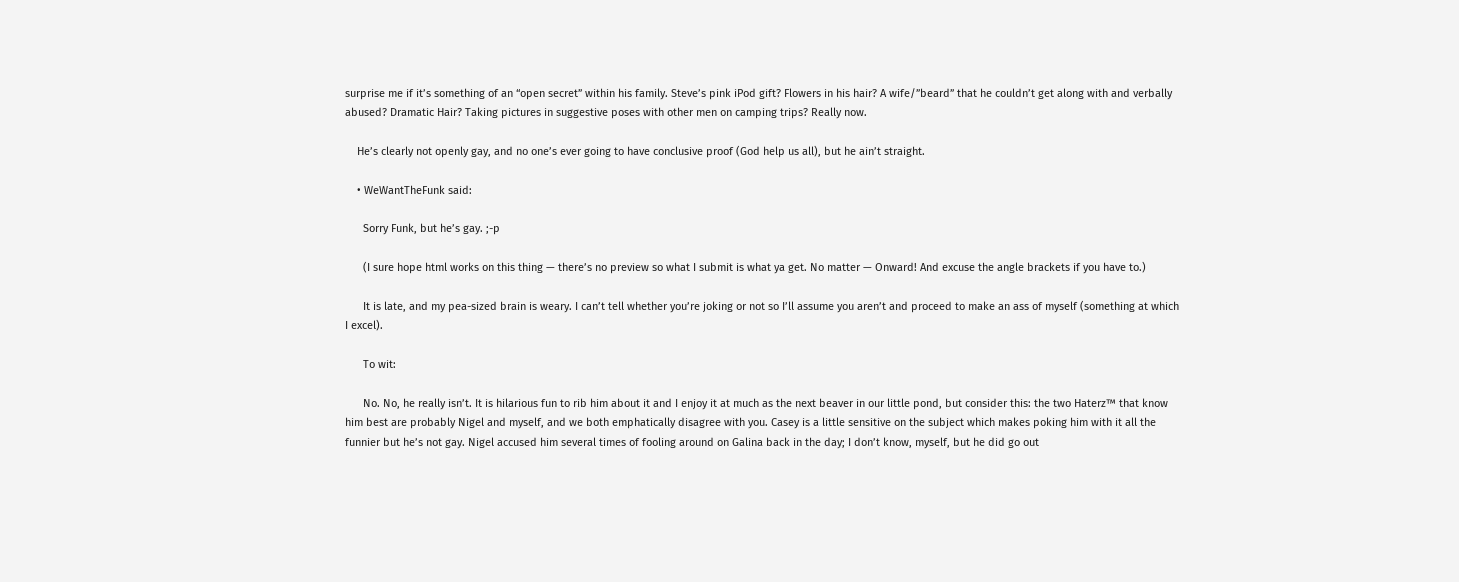surprise me if it’s something of an “open secret” within his family. Steve’s pink iPod gift? Flowers in his hair? A wife/”beard” that he couldn’t get along with and verbally abused? Dramatic Hair? Taking pictures in suggestive poses with other men on camping trips? Really now.

    He’s clearly not openly gay, and no one’s ever going to have conclusive proof (God help us all), but he ain’t straight.

    • WeWantTheFunk said:

      Sorry Funk, but he’s gay. ;-p

      (I sure hope html works on this thing — there’s no preview so what I submit is what ya get. No matter — Onward! And excuse the angle brackets if you have to.)

      It is late, and my pea-sized brain is weary. I can’t tell whether you’re joking or not so I’ll assume you aren’t and proceed to make an ass of myself (something at which I excel).

      To wit:

      No. No, he really isn’t. It is hilarious fun to rib him about it and I enjoy it at much as the next beaver in our little pond, but consider this: the two Haterz™ that know him best are probably Nigel and myself, and we both emphatically disagree with you. Casey is a little sensitive on the subject which makes poking him with it all the funnier but he’s not gay. Nigel accused him several times of fooling around on Galina back in the day; I don’t know, myself, but he did go out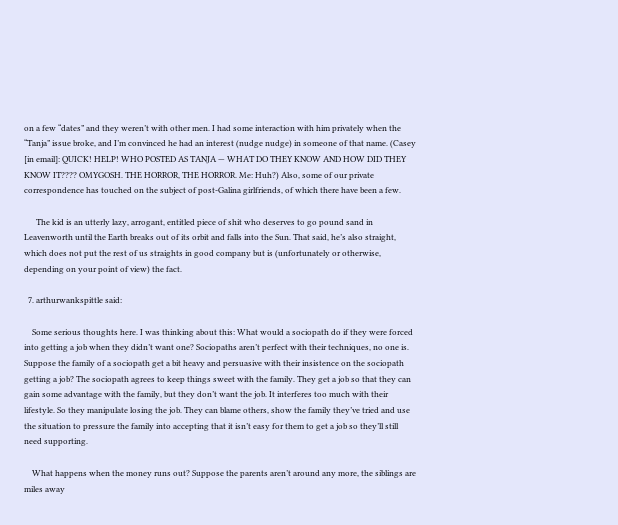on a few “dates” and they weren’t with other men. I had some interaction with him privately when the “Tanja” issue broke, and I’m convinced he had an interest (nudge nudge) in someone of that name. (Casey [in email]: QUICK! HELP! WHO POSTED AS TANJA — WHAT DO THEY KNOW AND HOW DID THEY KNOW IT???? OMYGOSH. THE HORROR, THE HORROR. Me: Huh?) Also, some of our private correspondence has touched on the subject of post-Galina girlfriends, of which there have been a few.

      The kid is an utterly lazy, arrogant, entitled piece of shit who deserves to go pound sand in Leavenworth until the Earth breaks out of its orbit and falls into the Sun. That said, he’s also straight, which does not put the rest of us straights in good company but is (unfortunately or otherwise, depending on your point of view) the fact.

  7. arthurwankspittle said:

    Some serious thoughts here. I was thinking about this: What would a sociopath do if they were forced into getting a job when they didn’t want one? Sociopaths aren’t perfect with their techniques, no one is. Suppose the family of a sociopath get a bit heavy and persuasive with their insistence on the sociopath getting a job? The sociopath agrees to keep things sweet with the family. They get a job so that they can gain some advantage with the family, but they don’t want the job. It interferes too much with their lifestyle. So they manipulate losing the job. They can blame others, show the family they’ve tried and use the situation to pressure the family into accepting that it isn’t easy for them to get a job so they’ll still need supporting.

    What happens when the money runs out? Suppose the parents aren’t around any more, the siblings are miles away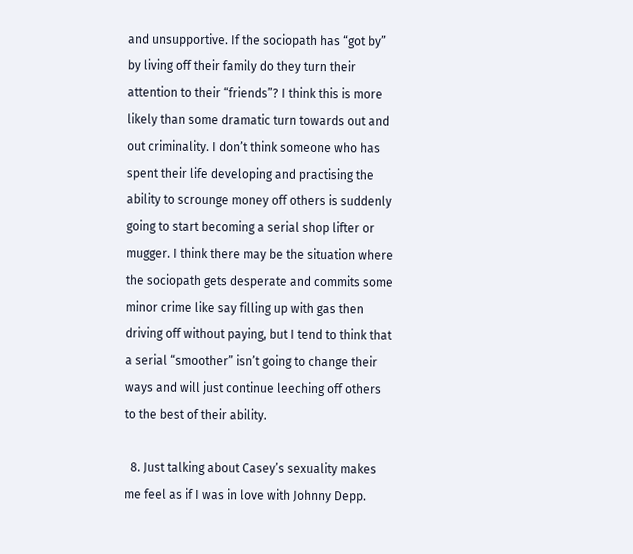and unsupportive. If the sociopath has “got by” by living off their family do they turn their attention to their “friends”? I think this is more likely than some dramatic turn towards out and out criminality. I don’t think someone who has spent their life developing and practising the ability to scrounge money off others is suddenly going to start becoming a serial shop lifter or mugger. I think there may be the situation where the sociopath gets desperate and commits some minor crime like say filling up with gas then driving off without paying, but I tend to think that a serial “smoother” isn’t going to change their ways and will just continue leeching off others to the best of their ability.

  8. Just talking about Casey’s sexuality makes me feel as if I was in love with Johnny Depp.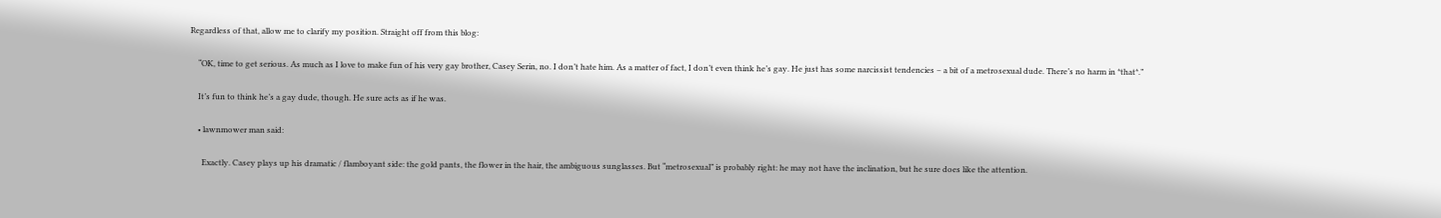Regardless of that, allow me to clarify my position. Straight off from this blog:

    “OK, time to get serious. As much as I love to make fun of his very gay brother, Casey Serin, no. I don’t hate him. As a matter of fact, I don’t even think he’s gay. He just has some narcissist tendencies – a bit of a metrosexual dude. There’s no harm in *that*.”

    It’s fun to think he’s a gay dude, though. He sure acts as if he was.

    • lawnmower man said:

      Exactly. Casey plays up his dramatic / flamboyant side: the gold pants, the flower in the hair, the ambiguous sunglasses. But “metrosexual” is probably right: he may not have the inclination, but he sure does like the attention.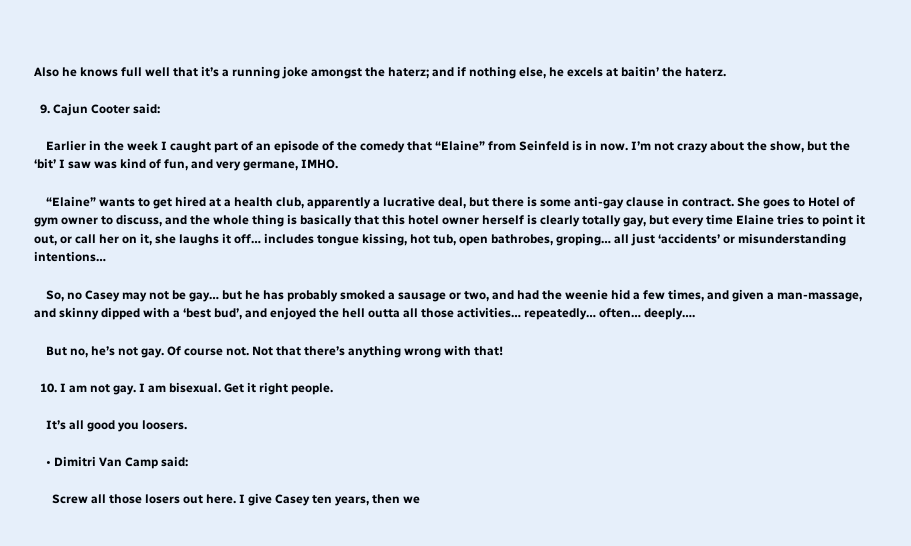Also he knows full well that it’s a running joke amongst the haterz; and if nothing else, he excels at baitin’ the haterz.

  9. Cajun Cooter said:

    Earlier in the week I caught part of an episode of the comedy that “Elaine” from Seinfeld is in now. I’m not crazy about the show, but the ‘bit’ I saw was kind of fun, and very germane, IMHO.

    “Elaine” wants to get hired at a health club, apparently a lucrative deal, but there is some anti-gay clause in contract. She goes to Hotel of gym owner to discuss, and the whole thing is basically that this hotel owner herself is clearly totally gay, but every time Elaine tries to point it out, or call her on it, she laughs it off… includes tongue kissing, hot tub, open bathrobes, groping… all just ‘accidents’ or misunderstanding intentions…

    So, no Casey may not be gay… but he has probably smoked a sausage or two, and had the weenie hid a few times, and given a man-massage, and skinny dipped with a ‘best bud’, and enjoyed the hell outta all those activities… repeatedly… often… deeply….

    But no, he’s not gay. Of course not. Not that there’s anything wrong with that!

  10. I am not gay. I am bisexual. Get it right people.

    It’s all good you loosers.

    • Dimitri Van Camp said:

      Screw all those losers out here. I give Casey ten years, then we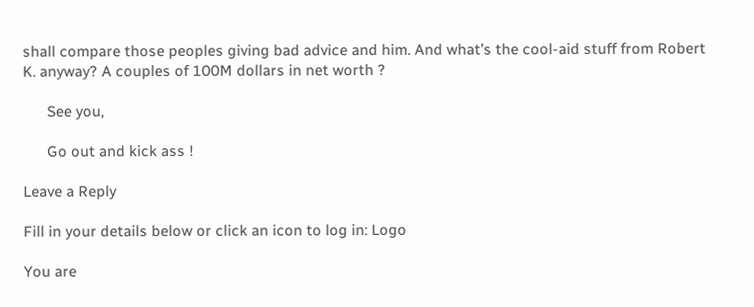shall compare those peoples giving bad advice and him. And what’s the cool-aid stuff from Robert K. anyway? A couples of 100M dollars in net worth ?

      See you,

      Go out and kick ass !

Leave a Reply

Fill in your details below or click an icon to log in: Logo

You are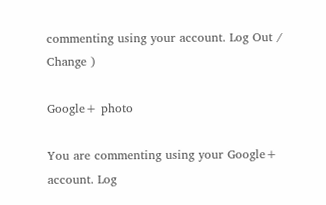commenting using your account. Log Out /  Change )

Google+ photo

You are commenting using your Google+ account. Log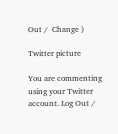Out /  Change )

Twitter picture

You are commenting using your Twitter account. Log Out /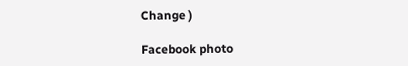Change )

Facebook photo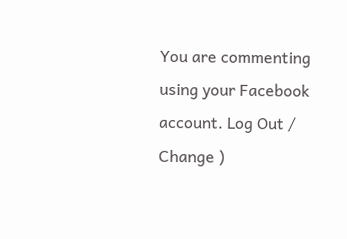You are commenting using your Facebook account. Log Out /  Change )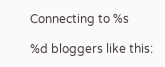Connecting to %s

%d bloggers like this: